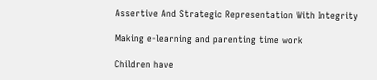Assertive And Strategic Representation With Integrity

Making e-learning and parenting time work

Children have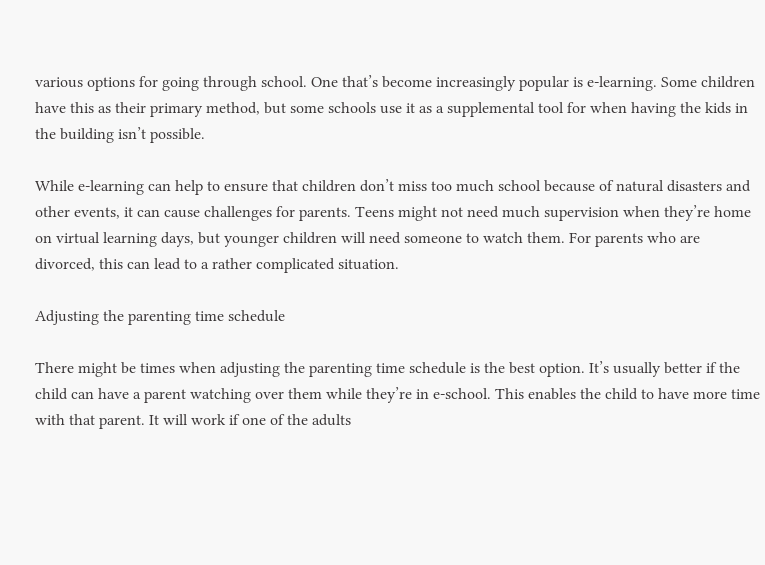various options for going through school. One that’s become increasingly popular is e-learning. Some children have this as their primary method, but some schools use it as a supplemental tool for when having the kids in the building isn’t possible.

While e-learning can help to ensure that children don’t miss too much school because of natural disasters and other events, it can cause challenges for parents. Teens might not need much supervision when they’re home on virtual learning days, but younger children will need someone to watch them. For parents who are divorced, this can lead to a rather complicated situation.

Adjusting the parenting time schedule

There might be times when adjusting the parenting time schedule is the best option. It’s usually better if the child can have a parent watching over them while they’re in e-school. This enables the child to have more time with that parent. It will work if one of the adults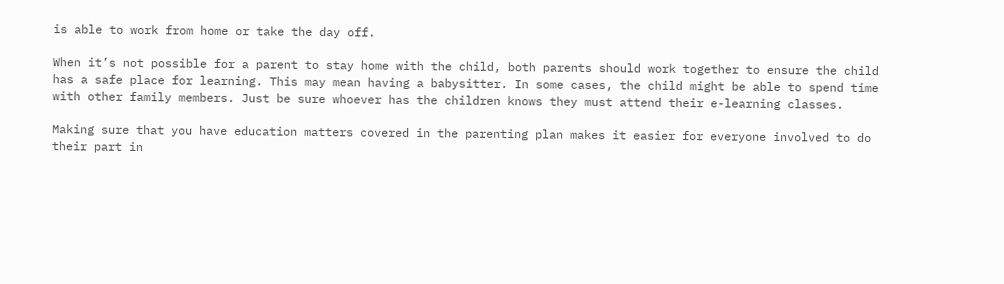is able to work from home or take the day off.

When it’s not possible for a parent to stay home with the child, both parents should work together to ensure the child has a safe place for learning. This may mean having a babysitter. In some cases, the child might be able to spend time with other family members. Just be sure whoever has the children knows they must attend their e-learning classes.

Making sure that you have education matters covered in the parenting plan makes it easier for everyone involved to do their part in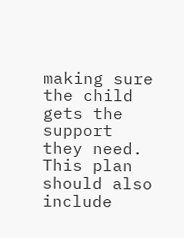making sure the child gets the support they need. This plan should also include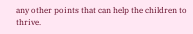any other points that can help the children to thrive.